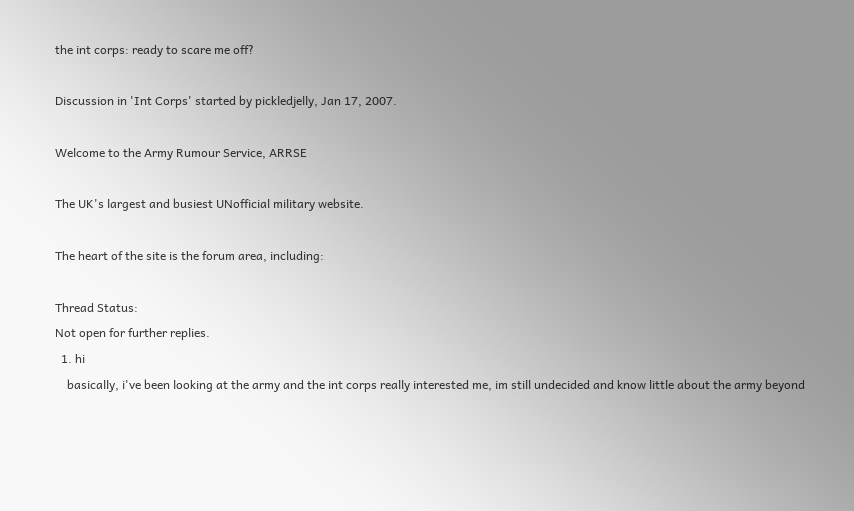the int corps: ready to scare me off?

Discussion in 'Int Corps' started by pickledjelly, Jan 17, 2007.

Welcome to the Army Rumour Service, ARRSE

The UK's largest and busiest UNofficial military website.

The heart of the site is the forum area, including:

Thread Status:
Not open for further replies.
  1. hi
    basically, i've been looking at the army and the int corps really interested me, im still undecided and know little about the army beyond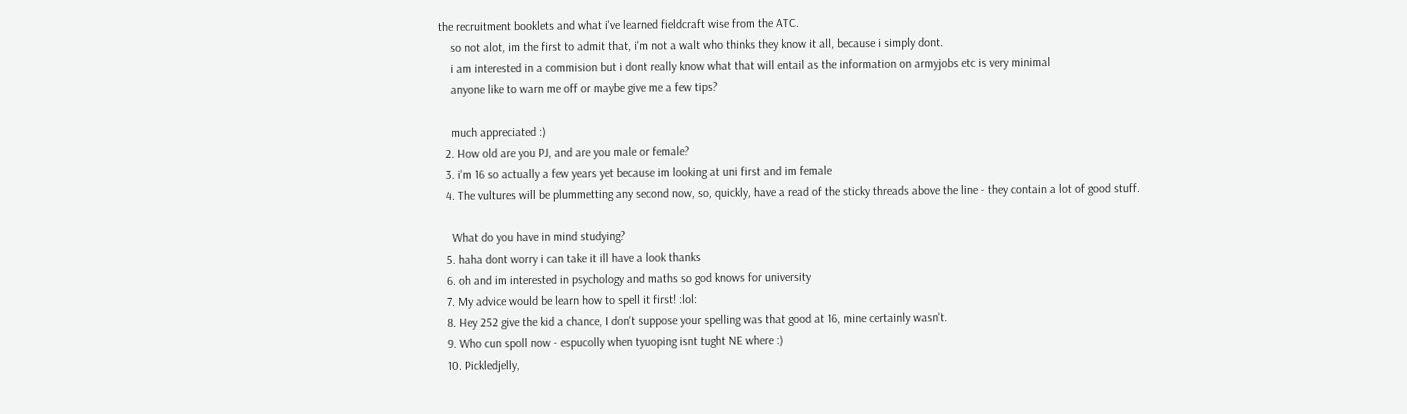the recruitment booklets and what i've learned fieldcraft wise from the ATC.
    so not alot, im the first to admit that, i'm not a walt who thinks they know it all, because i simply dont.
    i am interested in a commision but i dont really know what that will entail as the information on armyjobs etc is very minimal
    anyone like to warn me off or maybe give me a few tips?

    much appreciated :)
  2. How old are you PJ, and are you male or female?
  3. i'm 16 so actually a few years yet because im looking at uni first and im female
  4. The vultures will be plummetting any second now, so, quickly, have a read of the sticky threads above the line - they contain a lot of good stuff.

    What do you have in mind studying?
  5. haha dont worry i can take it ill have a look thanks
  6. oh and im interested in psychology and maths so god knows for university
  7. My advice would be learn how to spell it first! :lol:
  8. Hey 252 give the kid a chance, I don't suppose your spelling was that good at 16, mine certainly wasn't.
  9. Who cun spoll now - espucolly when tyuoping isnt tught NE where :)
  10. Pickledjelly,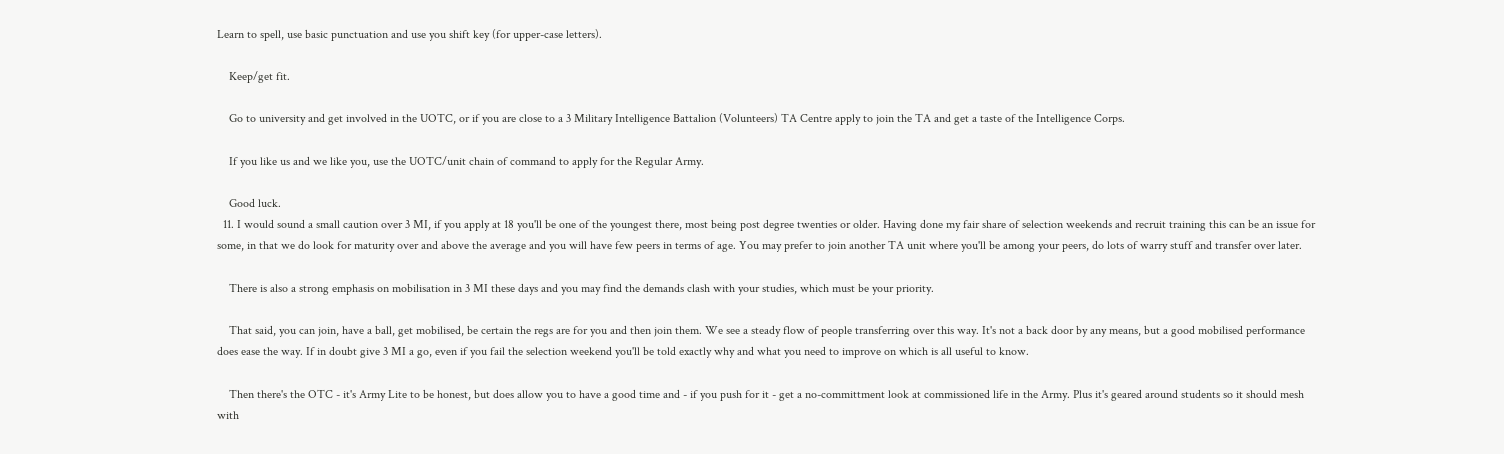Learn to spell, use basic punctuation and use you shift key (for upper-case letters).

    Keep/get fit.

    Go to university and get involved in the UOTC, or if you are close to a 3 Military Intelligence Battalion (Volunteers) TA Centre apply to join the TA and get a taste of the Intelligence Corps.

    If you like us and we like you, use the UOTC/unit chain of command to apply for the Regular Army.

    Good luck.
  11. I would sound a small caution over 3 MI, if you apply at 18 you'll be one of the youngest there, most being post degree twenties or older. Having done my fair share of selection weekends and recruit training this can be an issue for some, in that we do look for maturity over and above the average and you will have few peers in terms of age. You may prefer to join another TA unit where you'll be among your peers, do lots of warry stuff and transfer over later.

    There is also a strong emphasis on mobilisation in 3 MI these days and you may find the demands clash with your studies, which must be your priority.

    That said, you can join, have a ball, get mobilised, be certain the regs are for you and then join them. We see a steady flow of people transferring over this way. It's not a back door by any means, but a good mobilised performance does ease the way. If in doubt give 3 MI a go, even if you fail the selection weekend you'll be told exactly why and what you need to improve on which is all useful to know.

    Then there's the OTC - it's Army Lite to be honest, but does allow you to have a good time and - if you push for it - get a no-committment look at commissioned life in the Army. Plus it's geared around students so it should mesh with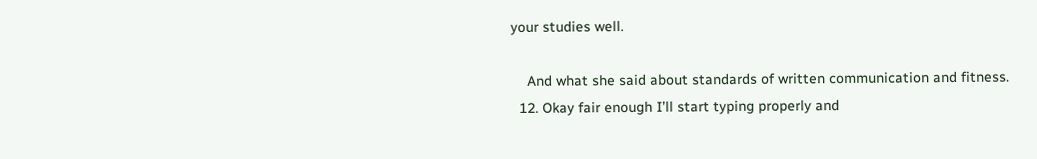your studies well.

    And what she said about standards of written communication and fitness.
  12. Okay fair enough I’ll start typing properly and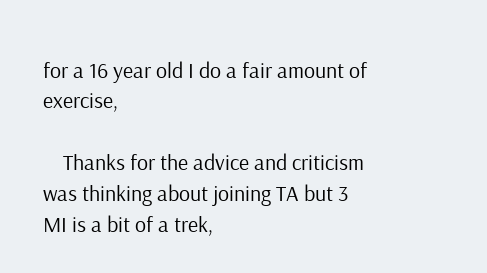for a 16 year old I do a fair amount of exercise,

    Thanks for the advice and criticism was thinking about joining TA but 3 MI is a bit of a trek,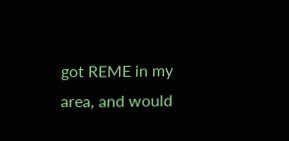got REME in my area, and would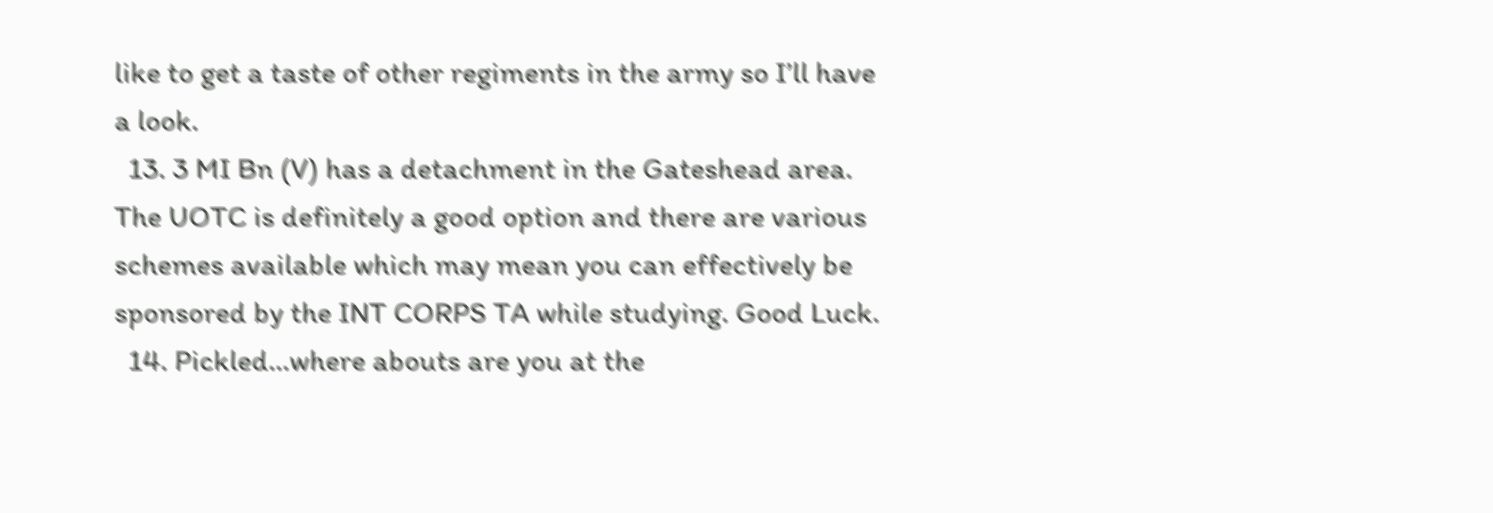like to get a taste of other regiments in the army so I’ll have a look.
  13. 3 MI Bn (V) has a detachment in the Gateshead area. The UOTC is definitely a good option and there are various schemes available which may mean you can effectively be sponsored by the INT CORPS TA while studying. Good Luck.
  14. Pickled...where abouts are you at the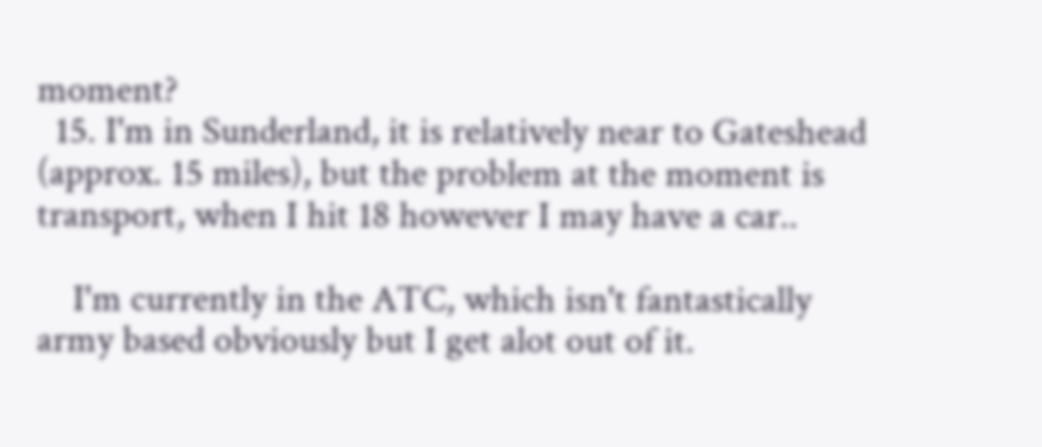moment?
  15. I'm in Sunderland, it is relatively near to Gateshead (approx. 15 miles), but the problem at the moment is transport, when I hit 18 however I may have a car..

    I'm currently in the ATC, which isn't fantastically army based obviously but I get alot out of it.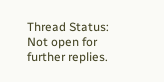Thread Status:
Not open for further replies.